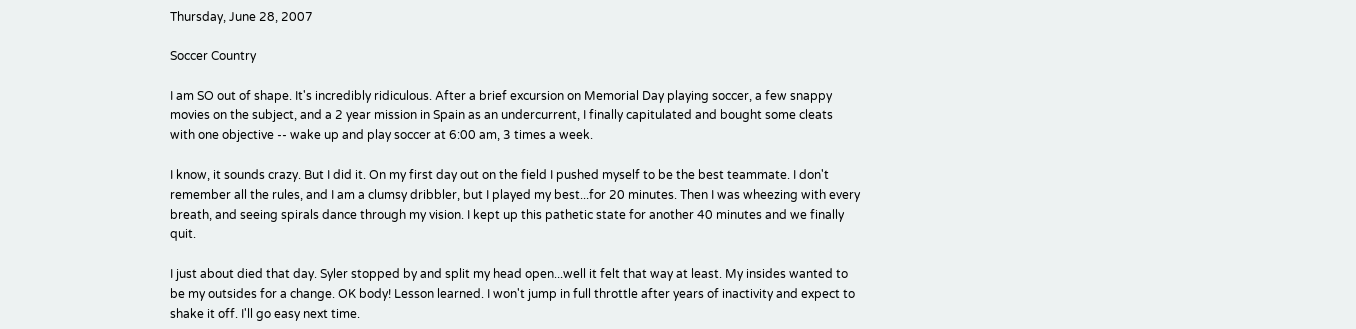Thursday, June 28, 2007

Soccer Country

I am SO out of shape. It's incredibly ridiculous. After a brief excursion on Memorial Day playing soccer, a few snappy movies on the subject, and a 2 year mission in Spain as an undercurrent, I finally capitulated and bought some cleats with one objective -- wake up and play soccer at 6:00 am, 3 times a week.

I know, it sounds crazy. But I did it. On my first day out on the field I pushed myself to be the best teammate. I don't remember all the rules, and I am a clumsy dribbler, but I played my best...for 20 minutes. Then I was wheezing with every breath, and seeing spirals dance through my vision. I kept up this pathetic state for another 40 minutes and we finally quit.

I just about died that day. Syler stopped by and split my head open...well it felt that way at least. My insides wanted to be my outsides for a change. OK body! Lesson learned. I won't jump in full throttle after years of inactivity and expect to shake it off. I'll go easy next time.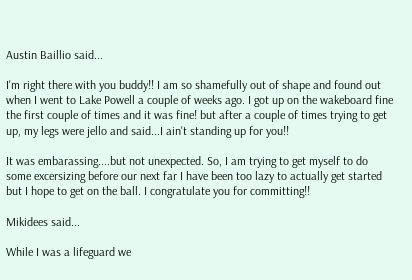Austin Baillio said...

I'm right there with you buddy!! I am so shamefully out of shape and found out when I went to Lake Powell a couple of weeks ago. I got up on the wakeboard fine the first couple of times and it was fine! but after a couple of times trying to get up, my legs were jello and said...I ain't standing up for you!!

It was embarassing....but not unexpected. So, I am trying to get myself to do some excersizing before our next far I have been too lazy to actually get started but I hope to get on the ball. I congratulate you for committing!!

Mikidees said...

While I was a lifeguard we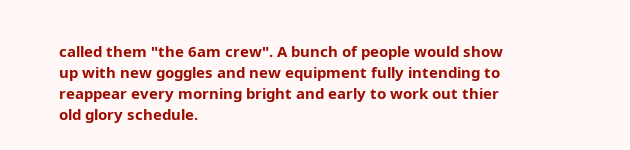called them "the 6am crew". A bunch of people would show up with new goggles and new equipment fully intending to reappear every morning bright and early to work out thier old glory schedule.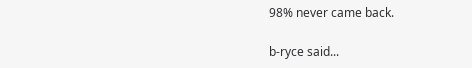98% never came back.

b-ryce said...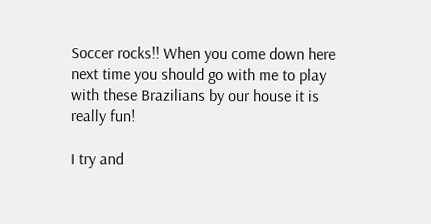Soccer rocks!! When you come down here next time you should go with me to play with these Brazilians by our house it is really fun!

I try and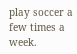play soccer a few times a week.